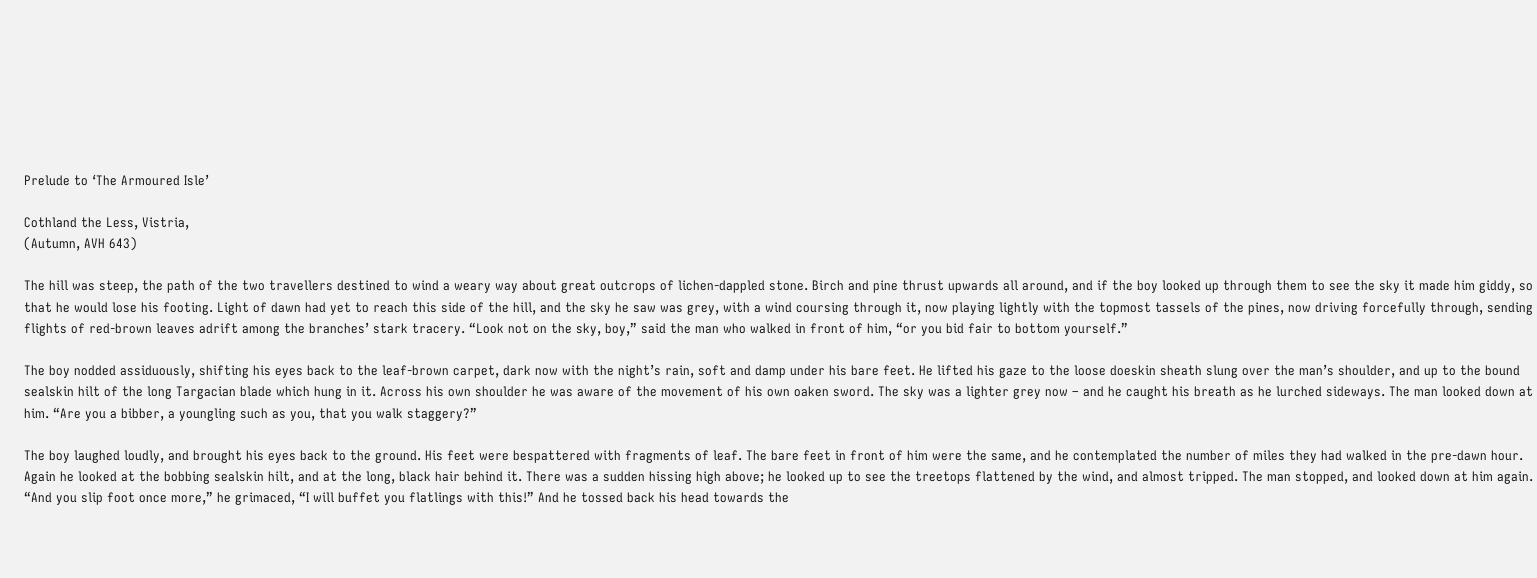Prelude to ‘The Armoured Isle’

Cothland the Less, Vistria,
(Autumn, AVH 643)

The hill was steep, the path of the two travellers destined to wind a weary way about great outcrops of lichen-dappled stone. Birch and pine thrust upwards all around, and if the boy looked up through them to see the sky it made him giddy, so that he would lose his footing. Light of dawn had yet to reach this side of the hill, and the sky he saw was grey, with a wind coursing through it, now playing lightly with the topmost tassels of the pines, now driving forcefully through, sending flights of red-brown leaves adrift among the branches’ stark tracery. “Look not on the sky, boy,” said the man who walked in front of him, “or you bid fair to bottom yourself.”

The boy nodded assiduously, shifting his eyes back to the leaf-brown carpet, dark now with the night’s rain, soft and damp under his bare feet. He lifted his gaze to the loose doeskin sheath slung over the man’s shoulder, and up to the bound sealskin hilt of the long Targacian blade which hung in it. Across his own shoulder he was aware of the movement of his own oaken sword. The sky was a lighter grey now – and he caught his breath as he lurched sideways. The man looked down at him. “Are you a bibber, a youngling such as you, that you walk staggery?”

The boy laughed loudly, and brought his eyes back to the ground. His feet were bespattered with fragments of leaf. The bare feet in front of him were the same, and he contemplated the number of miles they had walked in the pre-dawn hour. Again he looked at the bobbing sealskin hilt, and at the long, black hair behind it. There was a sudden hissing high above; he looked up to see the treetops flattened by the wind, and almost tripped. The man stopped, and looked down at him again. “And you slip foot once more,” he grimaced, “I will buffet you flatlings with this!” And he tossed back his head towards the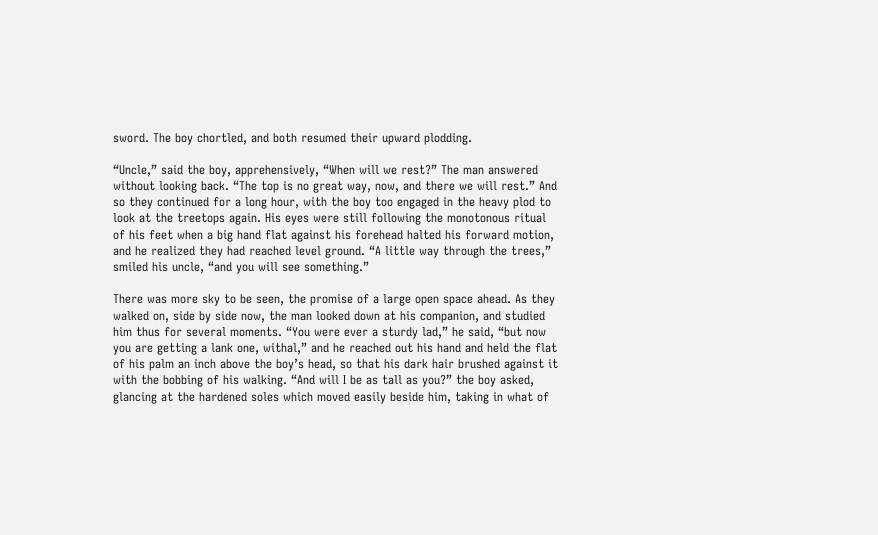sword. The boy chortled, and both resumed their upward plodding.

“Uncle,” said the boy, apprehensively, “When will we rest?” The man answered without looking back. “The top is no great way, now, and there we will rest.” And so they continued for a long hour, with the boy too engaged in the heavy plod to look at the treetops again. His eyes were still following the monotonous ritual of his feet when a big hand flat against his forehead halted his forward motion, and he realized they had reached level ground. “A little way through the trees,” smiled his uncle, “and you will see something.”

There was more sky to be seen, the promise of a large open space ahead. As they walked on, side by side now, the man looked down at his companion, and studied him thus for several moments. “You were ever a sturdy lad,” he said, “but now you are getting a lank one, withal,” and he reached out his hand and held the flat of his palm an inch above the boy’s head, so that his dark hair brushed against it with the bobbing of his walking. “And will I be as tall as you?” the boy asked, glancing at the hardened soles which moved easily beside him, taking in what of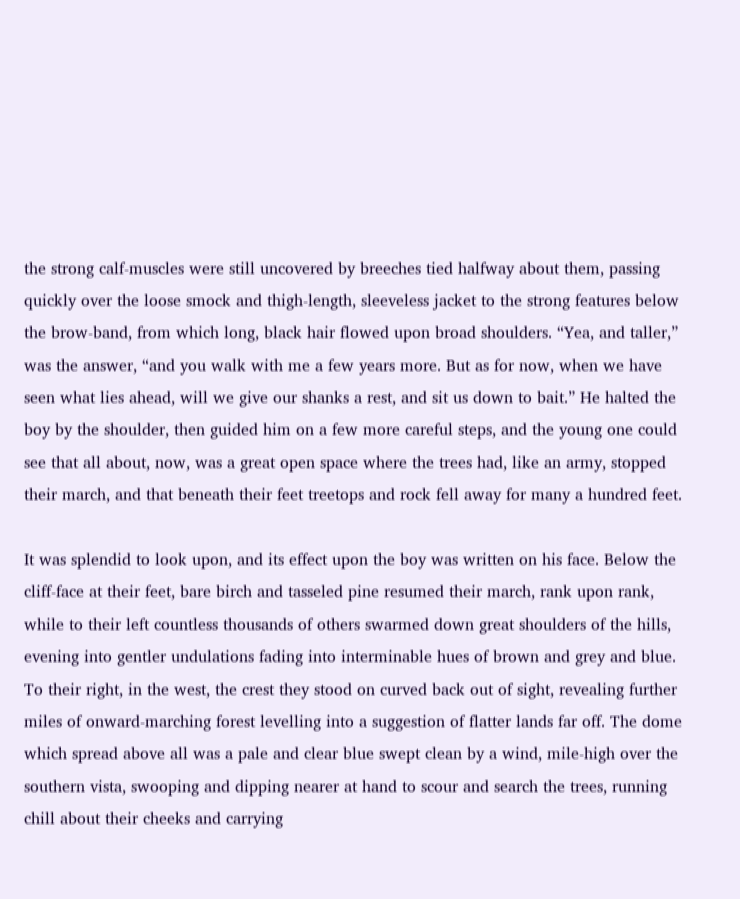the strong calf-muscles were still uncovered by breeches tied halfway about them, passing quickly over the loose smock and thigh-length, sleeveless jacket to the strong features below the brow-band, from which long, black hair flowed upon broad shoulders. “Yea, and taller,” was the answer, “and you walk with me a few years more. But as for now, when we have seen what lies ahead, will we give our shanks a rest, and sit us down to bait.” He halted the boy by the shoulder, then guided him on a few more careful steps, and the young one could see that all about, now, was a great open space where the trees had, like an army, stopped their march, and that beneath their feet treetops and rock fell away for many a hundred feet.

It was splendid to look upon, and its effect upon the boy was written on his face. Below the cliff-face at their feet, bare birch and tasseled pine resumed their march, rank upon rank, while to their left countless thousands of others swarmed down great shoulders of the hills, evening into gentler undulations fading into interminable hues of brown and grey and blue. To their right, in the west, the crest they stood on curved back out of sight, revealing further miles of onward-marching forest levelling into a suggestion of flatter lands far off. The dome which spread above all was a pale and clear blue swept clean by a wind, mile-high over the southern vista, swooping and dipping nearer at hand to scour and search the trees, running chill about their cheeks and carrying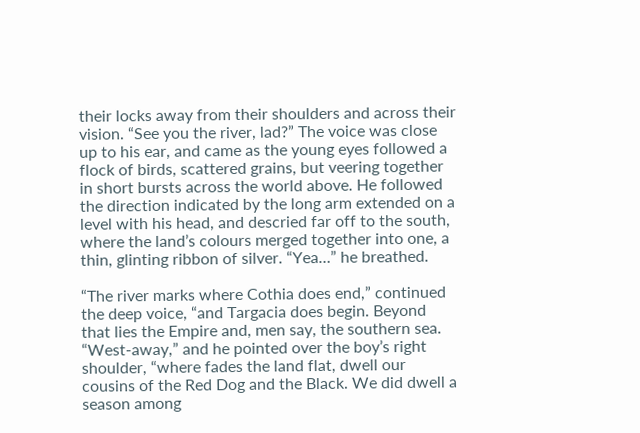their locks away from their shoulders and across their vision. “See you the river, lad?” The voice was close up to his ear, and came as the young eyes followed a flock of birds, scattered grains, but veering together in short bursts across the world above. He followed the direction indicated by the long arm extended on a level with his head, and descried far off to the south, where the land’s colours merged together into one, a thin, glinting ribbon of silver. “Yea…” he breathed.

“The river marks where Cothia does end,” continued the deep voice, “and Targacia does begin. Beyond that lies the Empire and, men say, the southern sea. “West-away,” and he pointed over the boy’s right shoulder, “where fades the land flat, dwell our cousins of the Red Dog and the Black. We did dwell a season among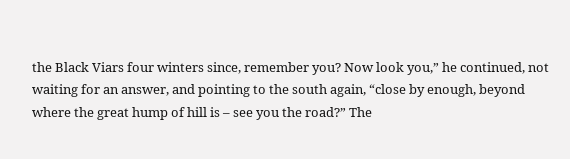the Black Viars four winters since, remember you? Now look you,” he continued, not waiting for an answer, and pointing to the south again, “close by enough, beyond where the great hump of hill is – see you the road?” The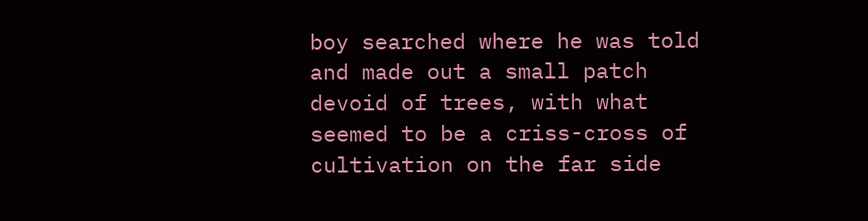boy searched where he was told and made out a small patch devoid of trees, with what seemed to be a criss-cross of cultivation on the far side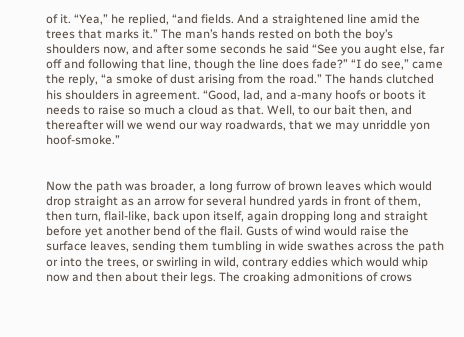of it. “Yea,” he replied, “and fields. And a straightened line amid the trees that marks it.” The man’s hands rested on both the boy’s shoulders now, and after some seconds he said “See you aught else, far off and following that line, though the line does fade?” “I do see,” came the reply, “a smoke of dust arising from the road.” The hands clutched his shoulders in agreement. “Good, lad, and a-many hoofs or boots it needs to raise so much a cloud as that. Well, to our bait then, and thereafter will we wend our way roadwards, that we may unriddle yon hoof-smoke.”


Now the path was broader, a long furrow of brown leaves which would drop straight as an arrow for several hundred yards in front of them, then turn, flail-like, back upon itself, again dropping long and straight before yet another bend of the flail. Gusts of wind would raise the surface leaves, sending them tumbling in wide swathes across the path or into the trees, or swirling in wild, contrary eddies which would whip now and then about their legs. The croaking admonitions of crows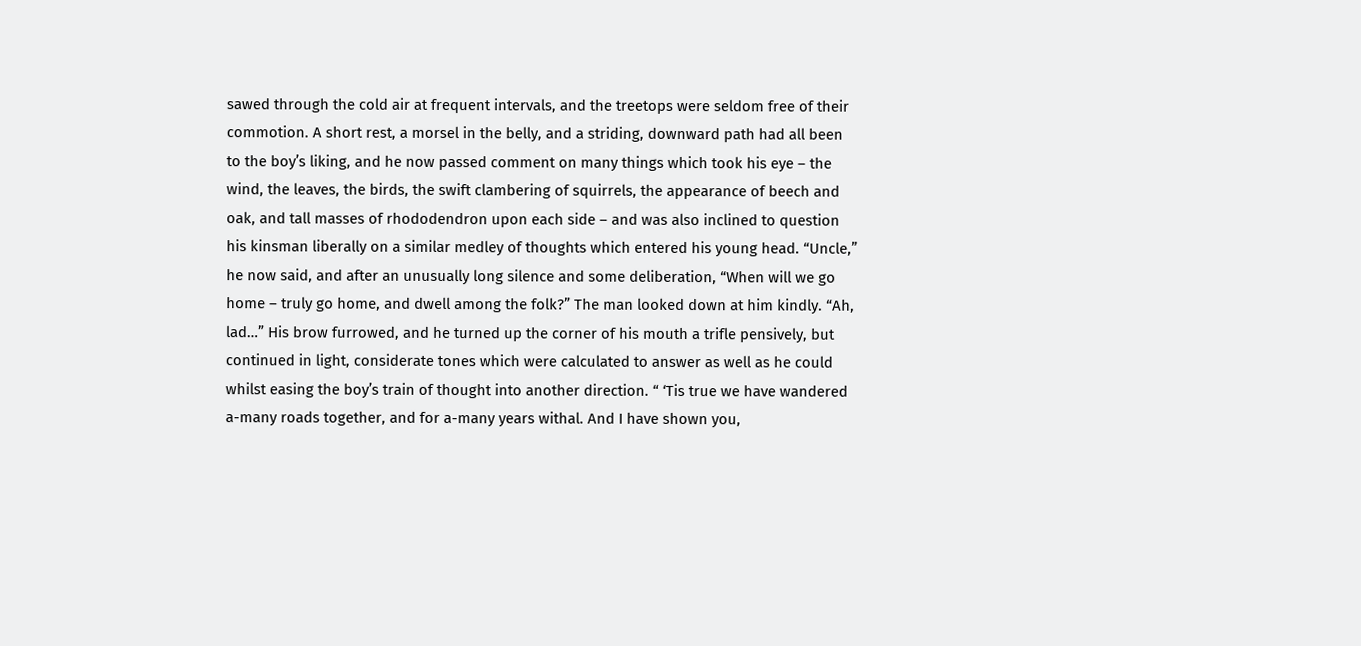sawed through the cold air at frequent intervals, and the treetops were seldom free of their commotion. A short rest, a morsel in the belly, and a striding, downward path had all been to the boy’s liking, and he now passed comment on many things which took his eye – the wind, the leaves, the birds, the swift clambering of squirrels, the appearance of beech and oak, and tall masses of rhododendron upon each side – and was also inclined to question his kinsman liberally on a similar medley of thoughts which entered his young head. “Uncle,” he now said, and after an unusually long silence and some deliberation, “When will we go home – truly go home, and dwell among the folk?” The man looked down at him kindly. “Ah, lad…” His brow furrowed, and he turned up the corner of his mouth a trifle pensively, but continued in light, considerate tones which were calculated to answer as well as he could whilst easing the boy’s train of thought into another direction. “ ‘Tis true we have wandered a-many roads together, and for a-many years withal. And I have shown you,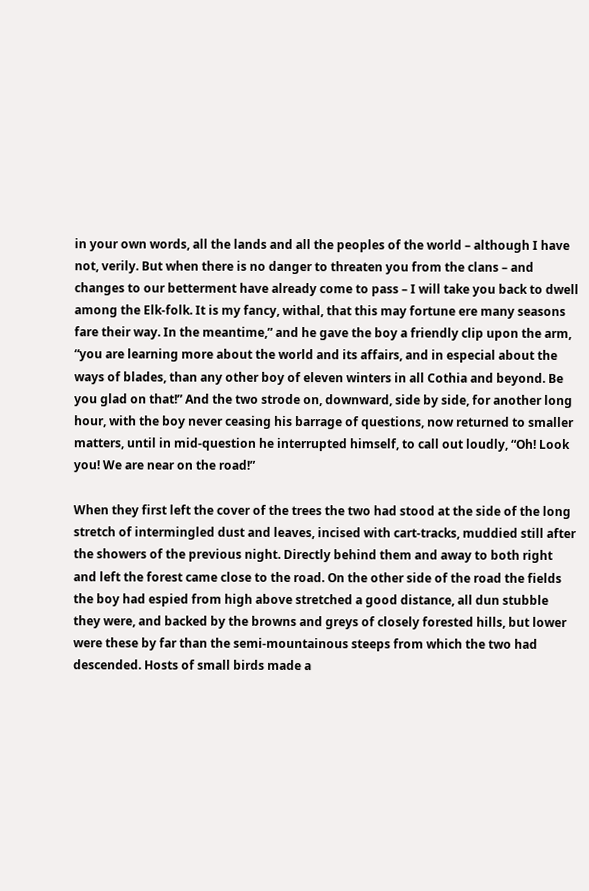in your own words, all the lands and all the peoples of the world – although I have not, verily. But when there is no danger to threaten you from the clans – and changes to our betterment have already come to pass – I will take you back to dwell among the Elk-folk. It is my fancy, withal, that this may fortune ere many seasons fare their way. In the meantime,” and he gave the boy a friendly clip upon the arm, “you are learning more about the world and its affairs, and in especial about the ways of blades, than any other boy of eleven winters in all Cothia and beyond. Be you glad on that!” And the two strode on, downward, side by side, for another long hour, with the boy never ceasing his barrage of questions, now returned to smaller matters, until in mid-question he interrupted himself, to call out loudly, “Oh! Look you! We are near on the road!”

When they first left the cover of the trees the two had stood at the side of the long stretch of intermingled dust and leaves, incised with cart-tracks, muddied still after the showers of the previous night. Directly behind them and away to both right and left the forest came close to the road. On the other side of the road the fields the boy had espied from high above stretched a good distance, all dun stubble they were, and backed by the browns and greys of closely forested hills, but lower were these by far than the semi-mountainous steeps from which the two had descended. Hosts of small birds made a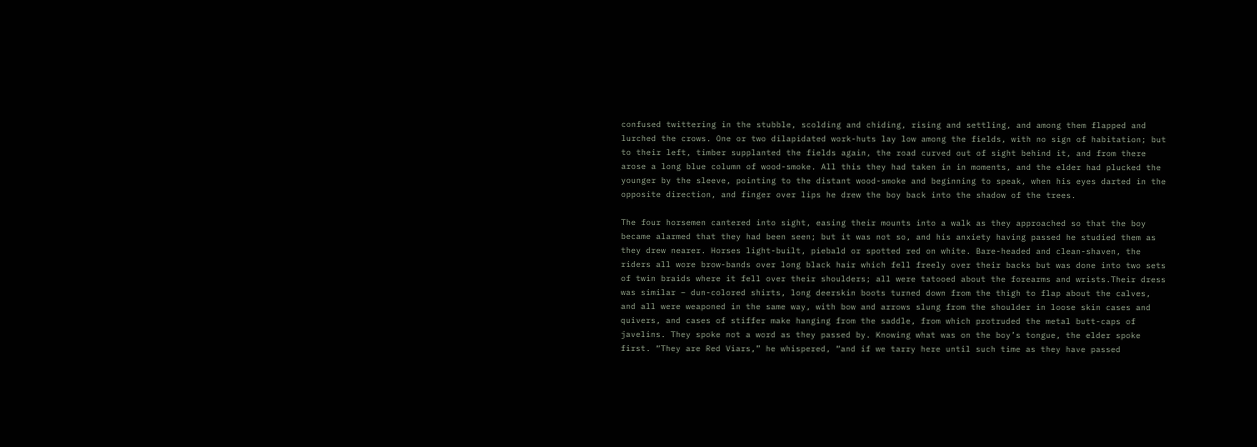confused twittering in the stubble, scolding and chiding, rising and settling, and among them flapped and lurched the crows. One or two dilapidated work-huts lay low among the fields, with no sign of habitation; but to their left, timber supplanted the fields again, the road curved out of sight behind it, and from there arose a long blue column of wood-smoke. All this they had taken in in moments, and the elder had plucked the younger by the sleeve, pointing to the distant wood-smoke and beginning to speak, when his eyes darted in the opposite direction, and finger over lips he drew the boy back into the shadow of the trees.

The four horsemen cantered into sight, easing their mounts into a walk as they approached so that the boy became alarmed that they had been seen; but it was not so, and his anxiety having passed he studied them as they drew nearer. Horses light-built, piebald or spotted red on white. Bare-headed and clean-shaven, the riders all wore brow-bands over long black hair which fell freely over their backs but was done into two sets of twin braids where it fell over their shoulders; all were tatooed about the forearms and wrists.Their dress was similar – dun-colored shirts, long deerskin boots turned down from the thigh to flap about the calves, and all were weaponed in the same way, with bow and arrows slung from the shoulder in loose skin cases and quivers, and cases of stiffer make hanging from the saddle, from which protruded the metal butt-caps of javelins. They spoke not a word as they passed by. Knowing what was on the boy’s tongue, the elder spoke first. “They are Red Viars,” he whispered, “and if we tarry here until such time as they have passed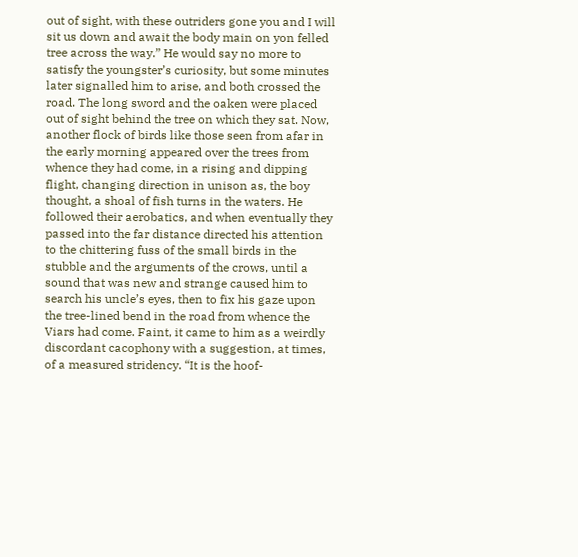out of sight, with these outriders gone you and I will sit us down and await the body main on yon felled tree across the way.” He would say no more to satisfy the youngster’s curiosity, but some minutes later signalled him to arise, and both crossed the road. The long sword and the oaken were placed out of sight behind the tree on which they sat. Now, another flock of birds like those seen from afar in the early morning appeared over the trees from whence they had come, in a rising and dipping flight, changing direction in unison as, the boy thought, a shoal of fish turns in the waters. He followed their aerobatics, and when eventually they passed into the far distance directed his attention to the chittering fuss of the small birds in the stubble and the arguments of the crows, until a sound that was new and strange caused him to search his uncle’s eyes, then to fix his gaze upon the tree-lined bend in the road from whence the Viars had come. Faint, it came to him as a weirdly discordant cacophony with a suggestion, at times, of a measured stridency. “It is the hoof-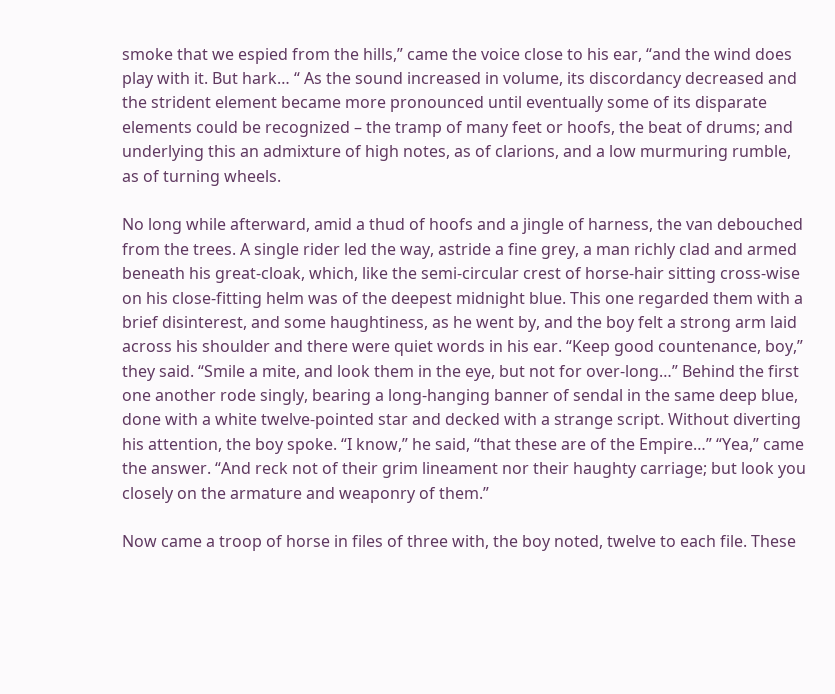smoke that we espied from the hills,” came the voice close to his ear, “and the wind does play with it. But hark… “ As the sound increased in volume, its discordancy decreased and the strident element became more pronounced until eventually some of its disparate elements could be recognized – the tramp of many feet or hoofs, the beat of drums; and underlying this an admixture of high notes, as of clarions, and a low murmuring rumble, as of turning wheels.

No long while afterward, amid a thud of hoofs and a jingle of harness, the van debouched from the trees. A single rider led the way, astride a fine grey, a man richly clad and armed beneath his great-cloak, which, like the semi-circular crest of horse-hair sitting cross-wise on his close-fitting helm was of the deepest midnight blue. This one regarded them with a brief disinterest, and some haughtiness, as he went by, and the boy felt a strong arm laid across his shoulder and there were quiet words in his ear. “Keep good countenance, boy,” they said. “Smile a mite, and look them in the eye, but not for over-long…” Behind the first one another rode singly, bearing a long-hanging banner of sendal in the same deep blue, done with a white twelve-pointed star and decked with a strange script. Without diverting his attention, the boy spoke. “I know,” he said, “that these are of the Empire…” “Yea,” came the answer. “And reck not of their grim lineament nor their haughty carriage; but look you closely on the armature and weaponry of them.”

Now came a troop of horse in files of three with, the boy noted, twelve to each file. These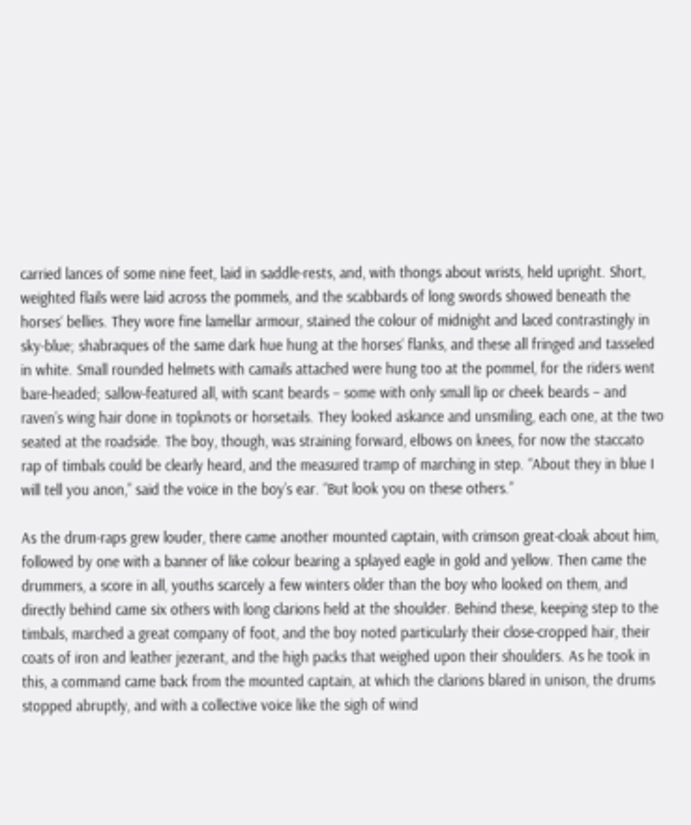carried lances of some nine feet, laid in saddle-rests, and, with thongs about wrists, held upright. Short, weighted flails were laid across the pommels, and the scabbards of long swords showed beneath the horses‘ bellies. They wore fine lamellar armour, stained the colour of midnight and laced contrastingly in sky-blue; shabraques of the same dark hue hung at the horses‘ flanks, and these all fringed and tasseled in white. Small rounded helmets with camails attached were hung too at the pommel, for the riders went bare-headed; sallow-featured all, with scant beards – some with only small lip or cheek beards – and raven’s wing hair done in topknots or horsetails. They looked askance and unsmiling, each one, at the two seated at the roadside. The boy, though, was straining forward, elbows on knees, for now the staccato rap of timbals could be clearly heard, and the measured tramp of marching in step. “About they in blue I will tell you anon,” said the voice in the boy’s ear. “But look you on these others.”

As the drum-raps grew louder, there came another mounted captain, with crimson great-cloak about him, followed by one with a banner of like colour bearing a splayed eagle in gold and yellow. Then came the drummers, a score in all, youths scarcely a few winters older than the boy who looked on them, and directly behind came six others with long clarions held at the shoulder. Behind these, keeping step to the timbals, marched a great company of foot, and the boy noted particularly their close-cropped hair, their coats of iron and leather jezerant, and the high packs that weighed upon their shoulders. As he took in this, a command came back from the mounted captain, at which the clarions blared in unison, the drums stopped abruptly, and with a collective voice like the sigh of wind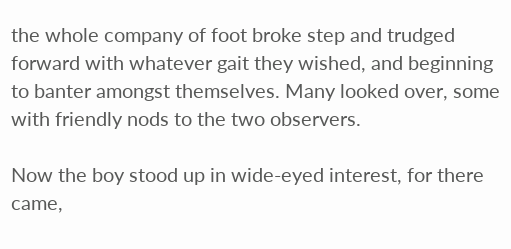the whole company of foot broke step and trudged forward with whatever gait they wished, and beginning to banter amongst themselves. Many looked over, some with friendly nods to the two observers.

Now the boy stood up in wide-eyed interest, for there came,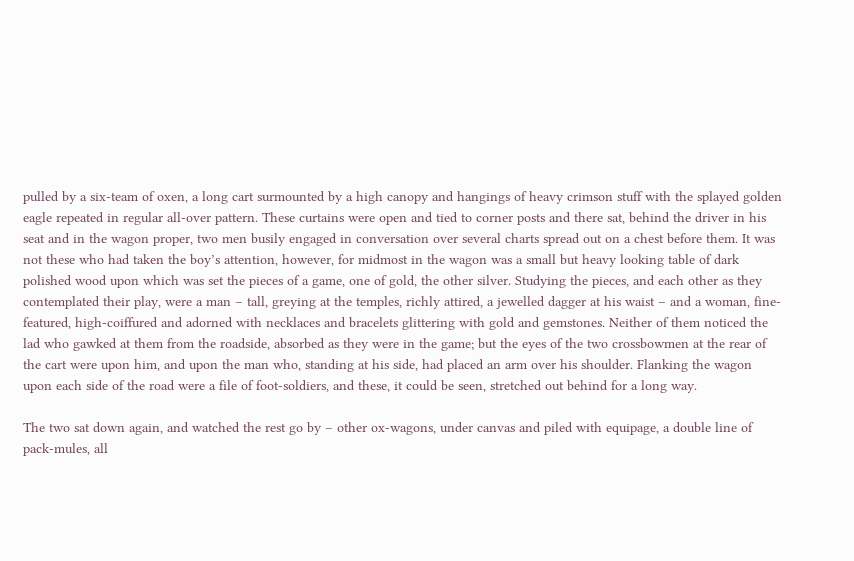pulled by a six-team of oxen, a long cart surmounted by a high canopy and hangings of heavy crimson stuff with the splayed golden eagle repeated in regular all-over pattern. These curtains were open and tied to corner posts and there sat, behind the driver in his seat and in the wagon proper, two men busily engaged in conversation over several charts spread out on a chest before them. It was not these who had taken the boy’s attention, however, for midmost in the wagon was a small but heavy looking table of dark polished wood upon which was set the pieces of a game, one of gold, the other silver. Studying the pieces, and each other as they contemplated their play, were a man – tall, greying at the temples, richly attired, a jewelled dagger at his waist – and a woman, fine-featured, high-coiffured and adorned with necklaces and bracelets glittering with gold and gemstones. Neither of them noticed the lad who gawked at them from the roadside, absorbed as they were in the game; but the eyes of the two crossbowmen at the rear of the cart were upon him, and upon the man who, standing at his side, had placed an arm over his shoulder. Flanking the wagon upon each side of the road were a file of foot-soldiers, and these, it could be seen, stretched out behind for a long way.

The two sat down again, and watched the rest go by – other ox-wagons, under canvas and piled with equipage, a double line of pack-mules, all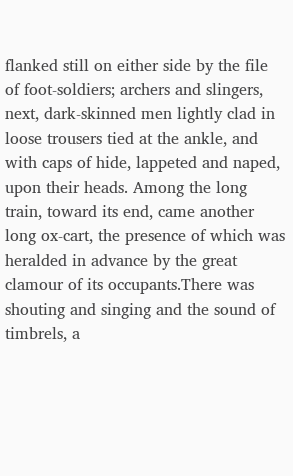flanked still on either side by the file of foot-soldiers; archers and slingers, next, dark-skinned men lightly clad in loose trousers tied at the ankle, and with caps of hide, lappeted and naped, upon their heads. Among the long train, toward its end, came another long ox-cart, the presence of which was heralded in advance by the great clamour of its occupants.There was shouting and singing and the sound of timbrels, a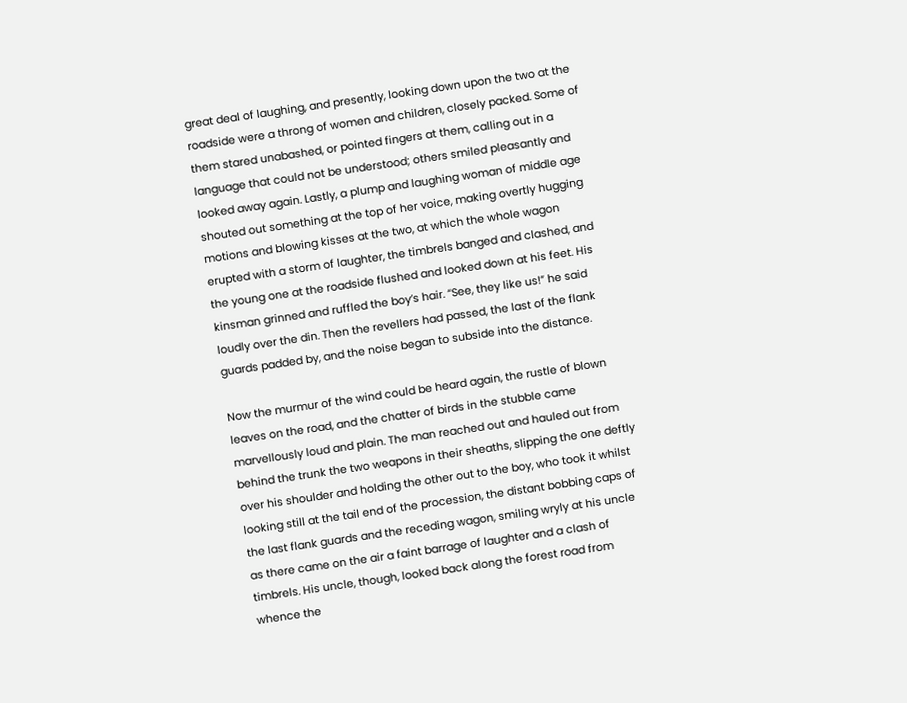great deal of laughing, and presently, looking down upon the two at the roadside were a throng of women and children, closely packed. Some of them stared unabashed, or pointed fingers at them, calling out in a language that could not be understood; others smiled pleasantly and looked away again. Lastly, a plump and laughing woman of middle age shouted out something at the top of her voice, making overtly hugging motions and blowing kisses at the two, at which the whole wagon erupted with a storm of laughter, the timbrels banged and clashed, and the young one at the roadside flushed and looked down at his feet. His kinsman grinned and ruffled the boy’s hair. “See, they like us!” he said loudly over the din. Then the revellers had passed, the last of the flank guards padded by, and the noise began to subside into the distance.

Now the murmur of the wind could be heard again, the rustle of blown leaves on the road, and the chatter of birds in the stubble came marvellously loud and plain. The man reached out and hauled out from behind the trunk the two weapons in their sheaths, slipping the one deftly over his shoulder and holding the other out to the boy, who took it whilst looking still at the tail end of the procession, the distant bobbing caps of the last flank guards and the receding wagon, smiling wryly at his uncle as there came on the air a faint barrage of laughter and a clash of timbrels. His uncle, though, looked back along the forest road from whence the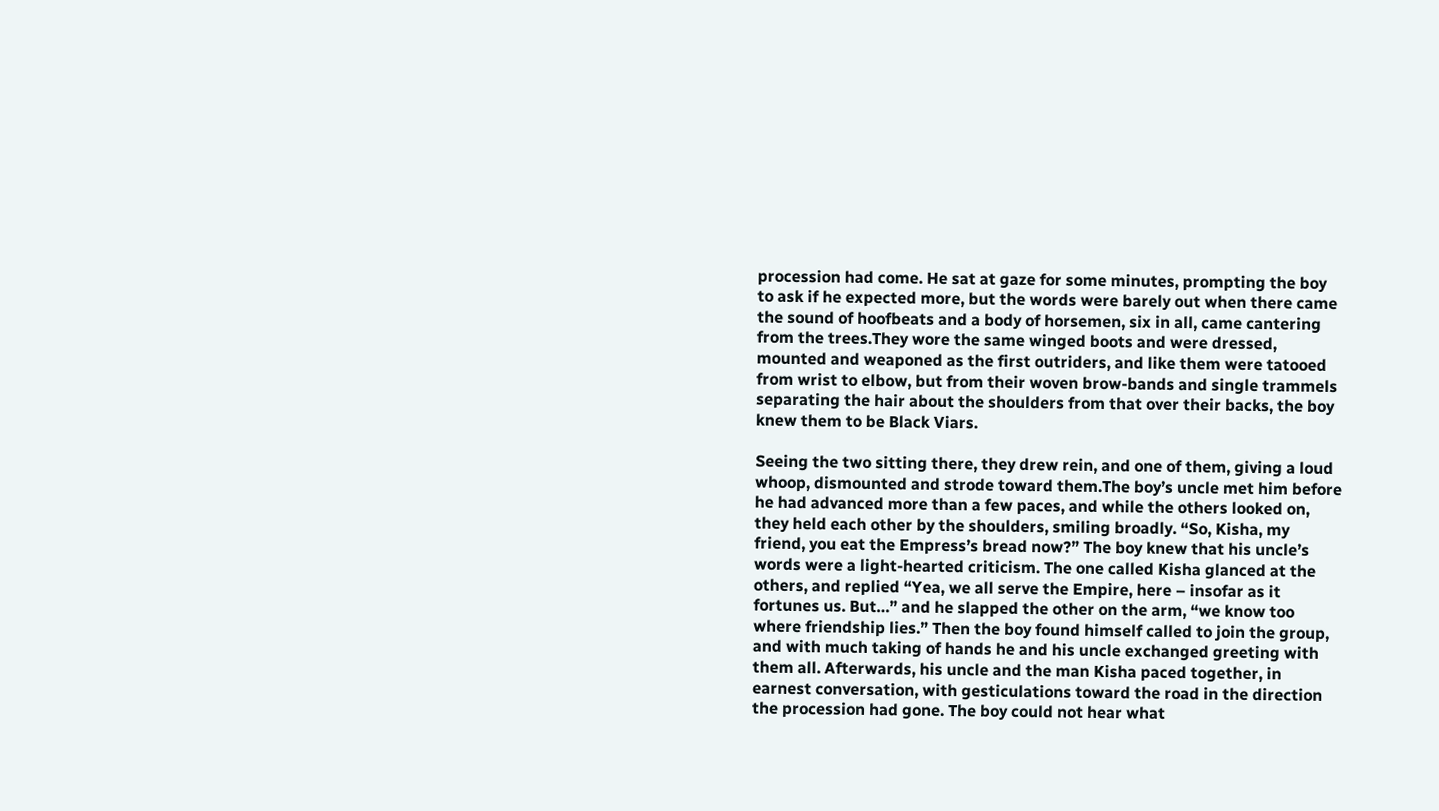procession had come. He sat at gaze for some minutes, prompting the boy to ask if he expected more, but the words were barely out when there came the sound of hoofbeats and a body of horsemen, six in all, came cantering from the trees.They wore the same winged boots and were dressed, mounted and weaponed as the first outriders, and like them were tatooed from wrist to elbow, but from their woven brow-bands and single trammels separating the hair about the shoulders from that over their backs, the boy knew them to be Black Viars.

Seeing the two sitting there, they drew rein, and one of them, giving a loud whoop, dismounted and strode toward them.The boy’s uncle met him before he had advanced more than a few paces, and while the others looked on, they held each other by the shoulders, smiling broadly. “So, Kisha, my friend, you eat the Empress’s bread now?” The boy knew that his uncle’s words were a light-hearted criticism. The one called Kisha glanced at the others, and replied “Yea, we all serve the Empire, here – insofar as it fortunes us. But…” and he slapped the other on the arm, “we know too where friendship lies.” Then the boy found himself called to join the group, and with much taking of hands he and his uncle exchanged greeting with them all. Afterwards, his uncle and the man Kisha paced together, in earnest conversation, with gesticulations toward the road in the direction the procession had gone. The boy could not hear what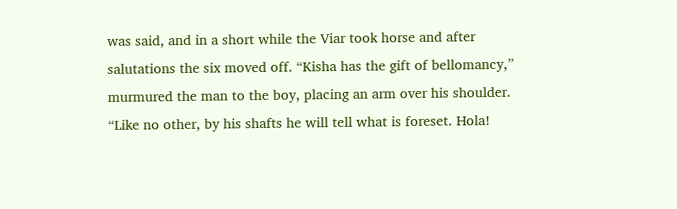was said, and in a short while the Viar took horse and after salutations the six moved off. “Kisha has the gift of bellomancy,” murmured the man to the boy, placing an arm over his shoulder. “Like no other, by his shafts he will tell what is foreset. Hola!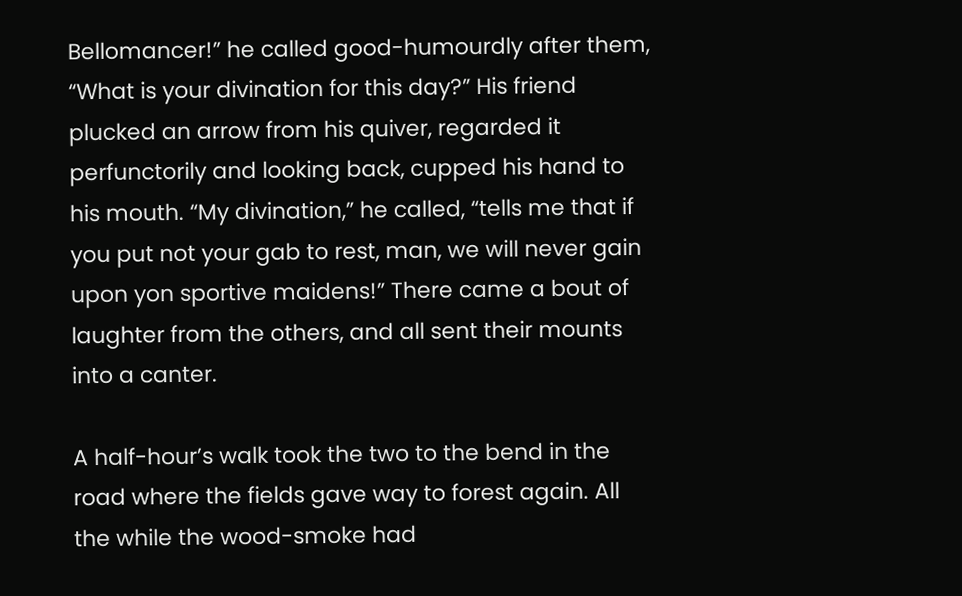Bellomancer!” he called good-humourdly after them, “What is your divination for this day?” His friend plucked an arrow from his quiver, regarded it perfunctorily and looking back, cupped his hand to his mouth. “My divination,” he called, “tells me that if you put not your gab to rest, man, we will never gain upon yon sportive maidens!” There came a bout of laughter from the others, and all sent their mounts into a canter.

A half-hour’s walk took the two to the bend in the road where the fields gave way to forest again. All the while the wood-smoke had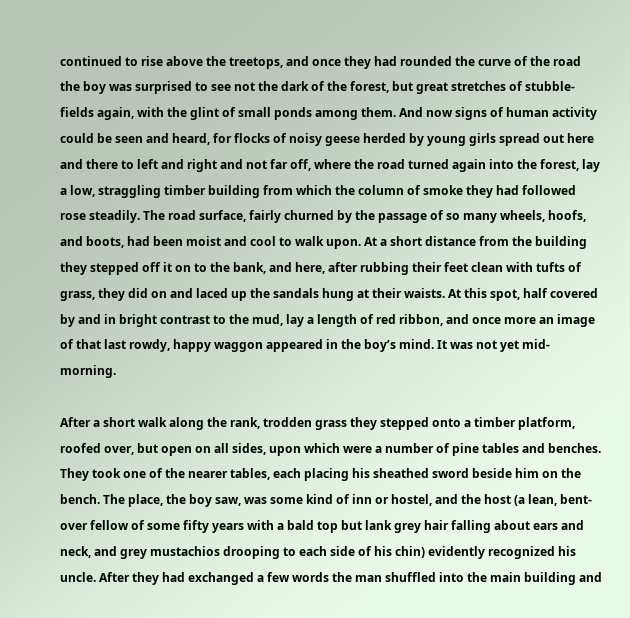continued to rise above the treetops, and once they had rounded the curve of the road the boy was surprised to see not the dark of the forest, but great stretches of stubble-fields again, with the glint of small ponds among them. And now signs of human activity could be seen and heard, for flocks of noisy geese herded by young girls spread out here and there to left and right and not far off, where the road turned again into the forest, lay a low, straggling timber building from which the column of smoke they had followed rose steadily. The road surface, fairly churned by the passage of so many wheels, hoofs, and boots, had been moist and cool to walk upon. At a short distance from the building they stepped off it on to the bank, and here, after rubbing their feet clean with tufts of grass, they did on and laced up the sandals hung at their waists. At this spot, half covered by and in bright contrast to the mud, lay a length of red ribbon, and once more an image of that last rowdy, happy waggon appeared in the boy’s mind. It was not yet mid-morning.

After a short walk along the rank, trodden grass they stepped onto a timber platform, roofed over, but open on all sides, upon which were a number of pine tables and benches. They took one of the nearer tables, each placing his sheathed sword beside him on the bench. The place, the boy saw, was some kind of inn or hostel, and the host (a lean, bent-over fellow of some fifty years with a bald top but lank grey hair falling about ears and neck, and grey mustachios drooping to each side of his chin) evidently recognized his uncle. After they had exchanged a few words the man shuffled into the main building and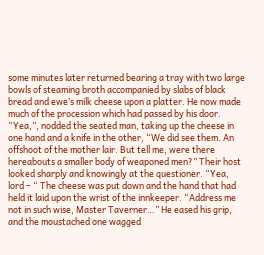some minutes later returned bearing a tray with two large bowls of steaming broth accompanied by slabs of black bread and ewe’s milk cheese upon a platter. He now made much of the procession which had passed by his door. “Yea,”, nodded the seated man, taking up the cheese in one hand and a knife in the other, “We did see them. An offshoot of the mother lair. But tell me, were there hereabouts a smaller body of weaponed men?” Their host looked sharply and knowingly at the questioner. “Yea, lord – “ The cheese was put down and the hand that had held it laid upon the wrist of the innkeeper. “Address me not in such wise, Master Taverner…” He eased his grip, and the moustached one wagged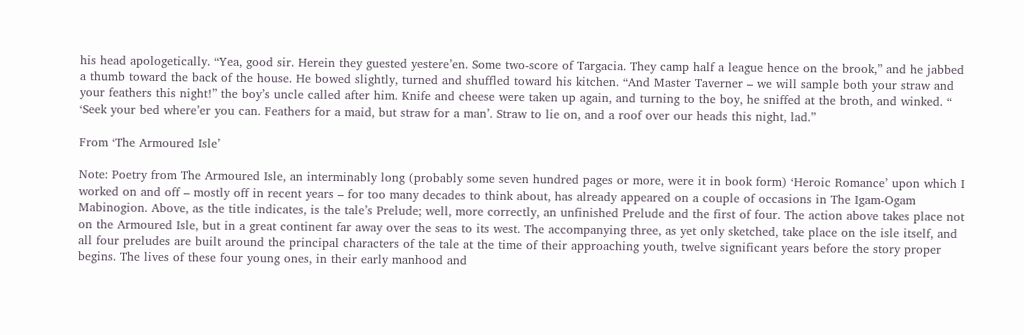his head apologetically. “Yea, good sir. Herein they guested yestere’en. Some two-score of Targacia. They camp half a league hence on the brook,” and he jabbed a thumb toward the back of the house. He bowed slightly, turned and shuffled toward his kitchen. “And Master Taverner – we will sample both your straw and your feathers this night!” the boy’s uncle called after him. Knife and cheese were taken up again, and turning to the boy, he sniffed at the broth, and winked. “ ‘Seek your bed where’er you can. Feathers for a maid, but straw for a man’. Straw to lie on, and a roof over our heads this night, lad.”

From ‘The Armoured Isle’

Note: Poetry from The Armoured Isle, an interminably long (probably some seven hundred pages or more, were it in book form) ‘Heroic Romance’ upon which I worked on and off – mostly off in recent years – for too many decades to think about, has already appeared on a couple of occasions in The Igam-Ogam Mabinogion. Above, as the title indicates, is the tale’s Prelude; well, more correctly, an unfinished Prelude and the first of four. The action above takes place not on the Armoured Isle, but in a great continent far away over the seas to its west. The accompanying three, as yet only sketched, take place on the isle itself, and all four preludes are built around the principal characters of the tale at the time of their approaching youth, twelve significant years before the story proper begins. The lives of these four young ones, in their early manhood and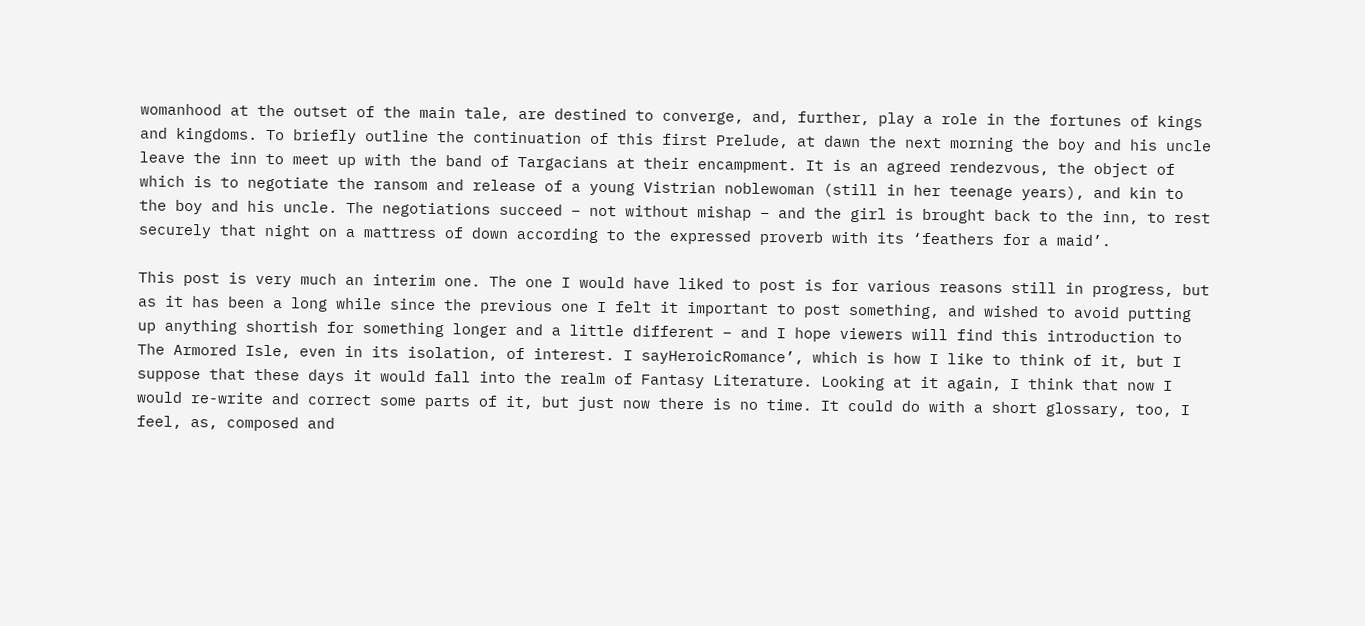womanhood at the outset of the main tale, are destined to converge, and, further, play a role in the fortunes of kings and kingdoms. To briefly outline the continuation of this first Prelude, at dawn the next morning the boy and his uncle leave the inn to meet up with the band of Targacians at their encampment. It is an agreed rendezvous, the object of which is to negotiate the ransom and release of a young Vistrian noblewoman (still in her teenage years), and kin to the boy and his uncle. The negotiations succeed – not without mishap – and the girl is brought back to the inn, to rest securely that night on a mattress of down according to the expressed proverb with its ‘feathers for a maid’.

This post is very much an interim one. The one I would have liked to post is for various reasons still in progress, but as it has been a long while since the previous one I felt it important to post something, and wished to avoid putting up anything shortish for something longer and a little different – and I hope viewers will find this introduction to The Armored Isle, even in its isolation, of interest. I sayHeroicRomance’, which is how I like to think of it, but I suppose that these days it would fall into the realm of Fantasy Literature. Looking at it again, I think that now I would re-write and correct some parts of it, but just now there is no time. It could do with a short glossary, too, I feel, as, composed and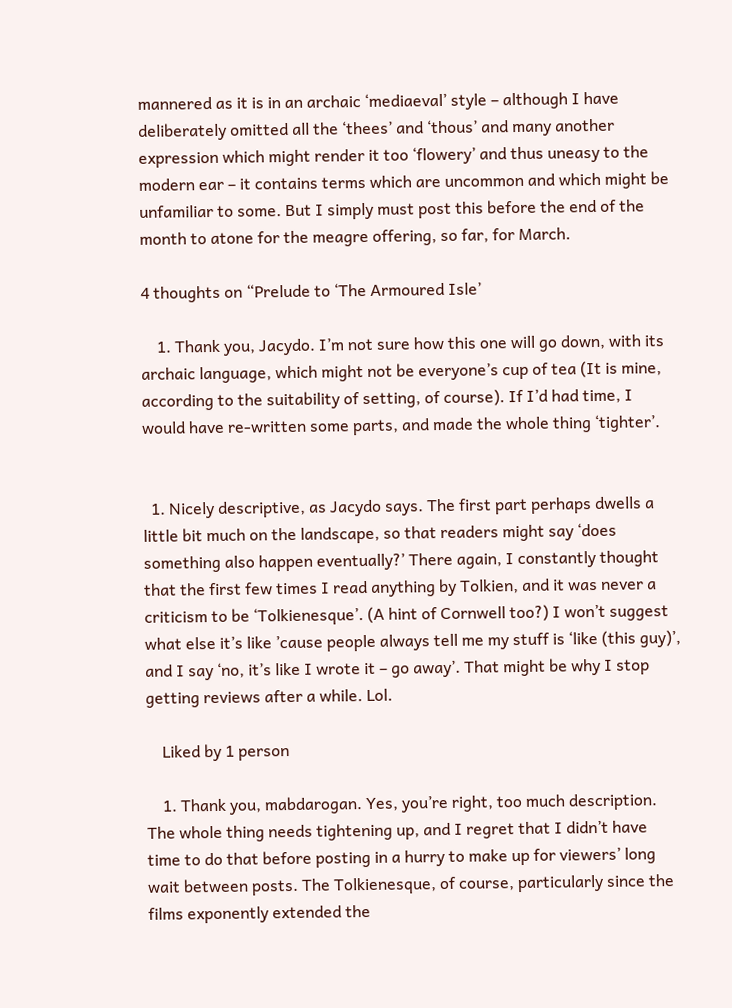mannered as it is in an archaic ‘mediaeval’ style – although I have deliberately omitted all the ‘thees’ and ‘thous’ and many another expression which might render it too ‘flowery’ and thus uneasy to the modern ear – it contains terms which are uncommon and which might be unfamiliar to some. But I simply must post this before the end of the month to atone for the meagre offering, so far, for March.

4 thoughts on “Prelude to ‘The Armoured Isle’

    1. Thank you, Jacydo. I’m not sure how this one will go down, with its archaic language, which might not be everyone’s cup of tea (It is mine, according to the suitability of setting, of course). If I’d had time, I would have re-written some parts, and made the whole thing ‘tighter’.


  1. Nicely descriptive, as Jacydo says. The first part perhaps dwells a little bit much on the landscape, so that readers might say ‘does something also happen eventually?’ There again, I constantly thought that the first few times I read anything by Tolkien, and it was never a criticism to be ‘Tolkienesque’. (A hint of Cornwell too?) I won’t suggest what else it’s like ’cause people always tell me my stuff is ‘like (this guy)’, and I say ‘no, it’s like I wrote it – go away’. That might be why I stop getting reviews after a while. Lol.

    Liked by 1 person

    1. Thank you, mabdarogan. Yes, you’re right, too much description. The whole thing needs tightening up, and I regret that I didn’t have time to do that before posting in a hurry to make up for viewers’ long wait between posts. The Tolkienesque, of course, particularly since the films exponently extended the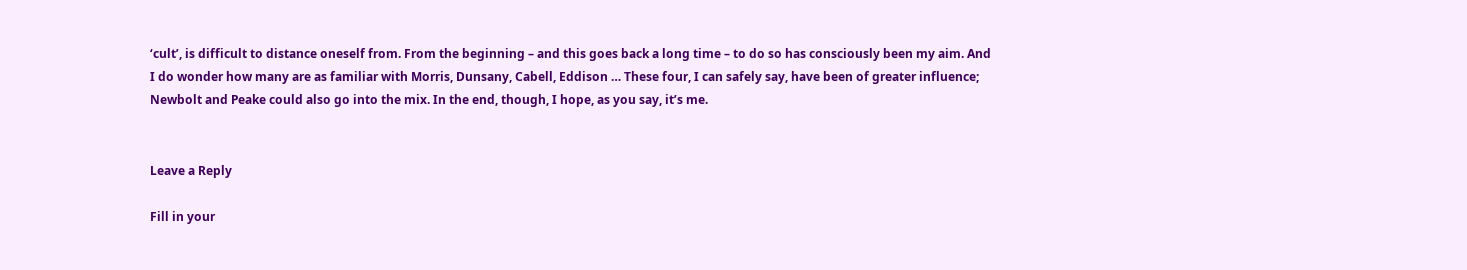‘cult’, is difficult to distance oneself from. From the beginning – and this goes back a long time – to do so has consciously been my aim. And I do wonder how many are as familiar with Morris, Dunsany, Cabell, Eddison … These four, I can safely say, have been of greater influence; Newbolt and Peake could also go into the mix. In the end, though, I hope, as you say, it’s me.


Leave a Reply

Fill in your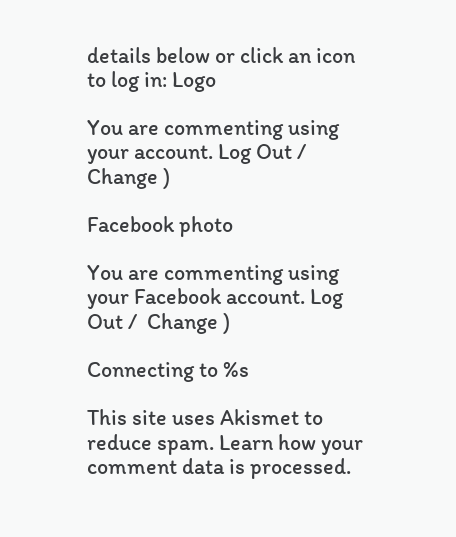details below or click an icon to log in: Logo

You are commenting using your account. Log Out /  Change )

Facebook photo

You are commenting using your Facebook account. Log Out /  Change )

Connecting to %s

This site uses Akismet to reduce spam. Learn how your comment data is processed.